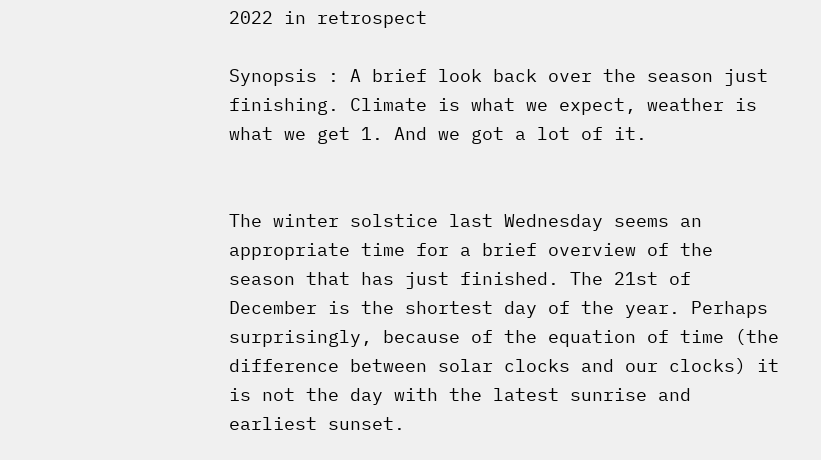2022 in retrospect

Synopsis : A brief look back over the season just finishing. Climate is what we expect, weather is what we get 1. And we got a lot of it.


The winter solstice last Wednesday seems an appropriate time for a brief overview of the season that has just finished. The 21st of December is the shortest day of the year. Perhaps surprisingly, because of the equation of time (the difference between solar clocks and our clocks) it is not the day with the latest sunrise and earliest sunset.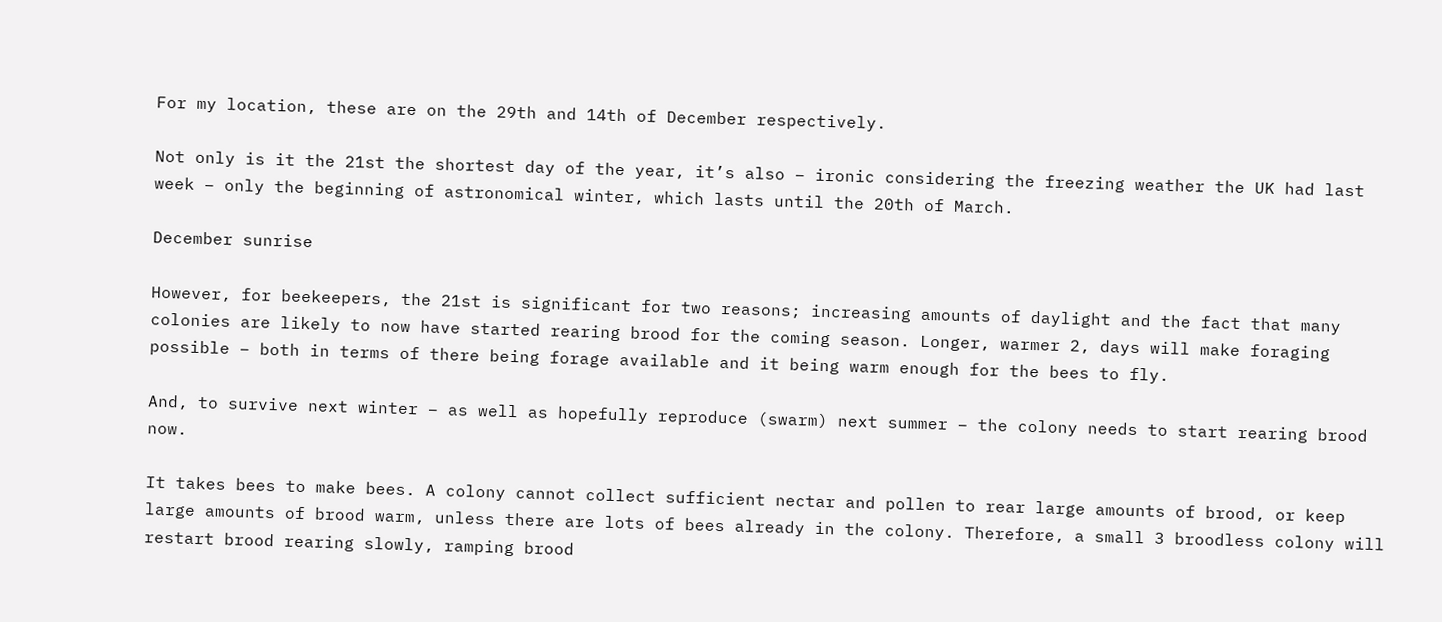For my location, these are on the 29th and 14th of December respectively.

Not only is it the 21st the shortest day of the year, it’s also – ironic considering the freezing weather the UK had last week – only the beginning of astronomical winter, which lasts until the 20th of March.

December sunrise

However, for beekeepers, the 21st is significant for two reasons; increasing amounts of daylight and the fact that many colonies are likely to now have started rearing brood for the coming season. Longer, warmer 2, days will make foraging possible – both in terms of there being forage available and it being warm enough for the bees to fly.

And, to survive next winter – as well as hopefully reproduce (swarm) next summer – the colony needs to start rearing brood now.

It takes bees to make bees. A colony cannot collect sufficient nectar and pollen to rear large amounts of brood, or keep large amounts of brood warm, unless there are lots of bees already in the colony. Therefore, a small 3 broodless colony will restart brood rearing slowly, ramping brood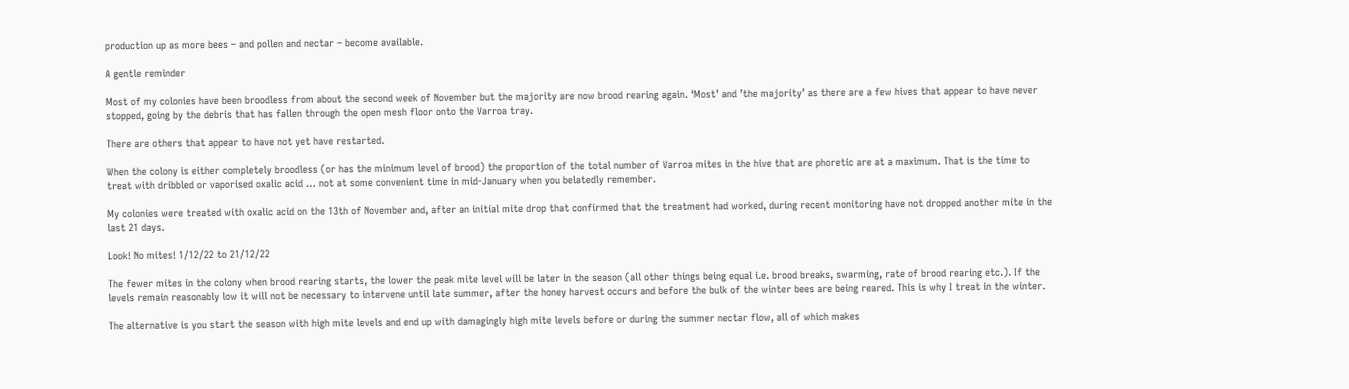production up as more bees – and pollen and nectar – become available.

A gentle reminder

Most of my colonies have been broodless from about the second week of November but the majority are now brood rearing again. ‘Most’ and ’the majority’ as there are a few hives that appear to have never stopped, going by the debris that has fallen through the open mesh floor onto the Varroa tray.

There are others that appear to have not yet have restarted.

When the colony is either completely broodless (or has the minimum level of brood) the proportion of the total number of Varroa mites in the hive that are phoretic are at a maximum. That is the time to treat with dribbled or vaporised oxalic acid … not at some convenient time in mid-January when you belatedly remember.

My colonies were treated with oxalic acid on the 13th of November and, after an initial mite drop that confirmed that the treatment had worked, during recent monitoring have not dropped another mite in the last 21 days.

Look! No mites! 1/12/22 to 21/12/22

The fewer mites in the colony when brood rearing starts, the lower the peak mite level will be later in the season (all other things being equal i.e. brood breaks, swarming, rate of brood rearing etc.). If the levels remain reasonably low it will not be necessary to intervene until late summer, after the honey harvest occurs and before the bulk of the winter bees are being reared. This is why I treat in the winter.

The alternative is you start the season with high mite levels and end up with damagingly high mite levels before or during the summer nectar flow, all of which makes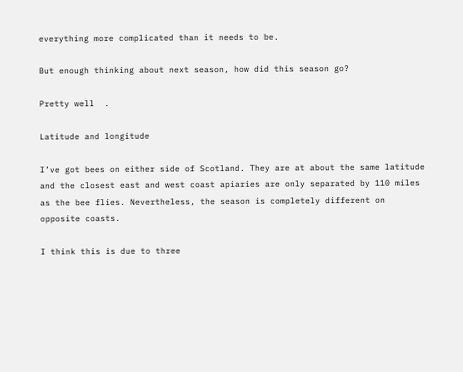everything more complicated than it needs to be.

But enough thinking about next season, how did this season go?

Pretty well  .

Latitude and longitude

I’ve got bees on either side of Scotland. They are at about the same latitude and the closest east and west coast apiaries are only separated by 110 miles as the bee flies. Nevertheless, the season is completely different on opposite coasts.

I think this is due to three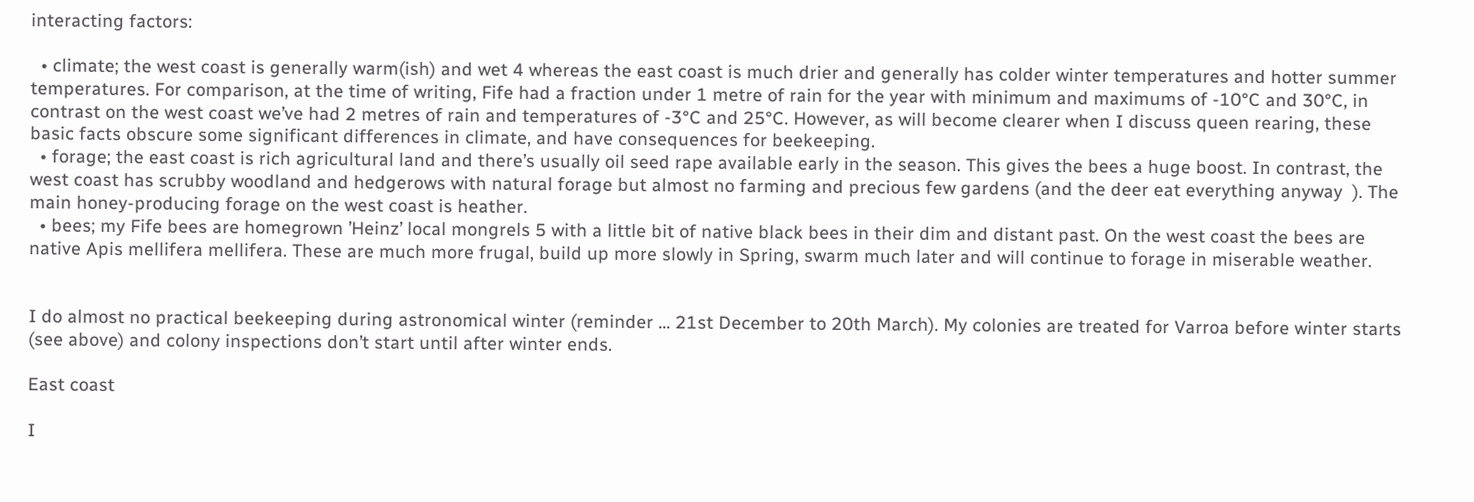interacting factors:

  • climate; the west coast is generally warm(ish) and wet 4 whereas the east coast is much drier and generally has colder winter temperatures and hotter summer temperatures. For comparison, at the time of writing, Fife had a fraction under 1 metre of rain for the year with minimum and maximums of -10°C and 30°C, in contrast on the west coast we’ve had 2 metres of rain and temperatures of -3°C and 25°C. However, as will become clearer when I discuss queen rearing, these basic facts obscure some significant differences in climate, and have consequences for beekeeping.
  • forage; the east coast is rich agricultural land and there’s usually oil seed rape available early in the season. This gives the bees a huge boost. In contrast, the west coast has scrubby woodland and hedgerows with natural forage but almost no farming and precious few gardens (and the deer eat everything anyway  ). The main honey-producing forage on the west coast is heather.
  • bees; my Fife bees are homegrown ’Heinz’ local mongrels 5 with a little bit of native black bees in their dim and distant past. On the west coast the bees are native Apis mellifera mellifera. These are much more frugal, build up more slowly in Spring, swarm much later and will continue to forage in miserable weather.


I do almost no practical beekeeping during astronomical winter (reminder … 21st December to 20th March). My colonies are treated for Varroa before winter starts (see above) and colony inspections don’t start until after winter ends.

East coast

I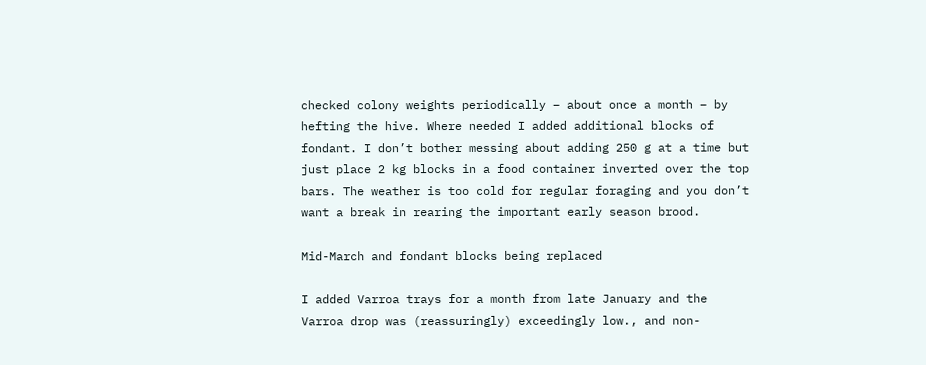checked colony weights periodically – about once a month – by hefting the hive. Where needed I added additional blocks of fondant. I don’t bother messing about adding 250 g at a time but just place 2 kg blocks in a food container inverted over the top bars. The weather is too cold for regular foraging and you don’t want a break in rearing the important early season brood.

Mid-March and fondant blocks being replaced

I added Varroa trays for a month from late January and the Varroa drop was (reassuringly) exceedingly low., and non-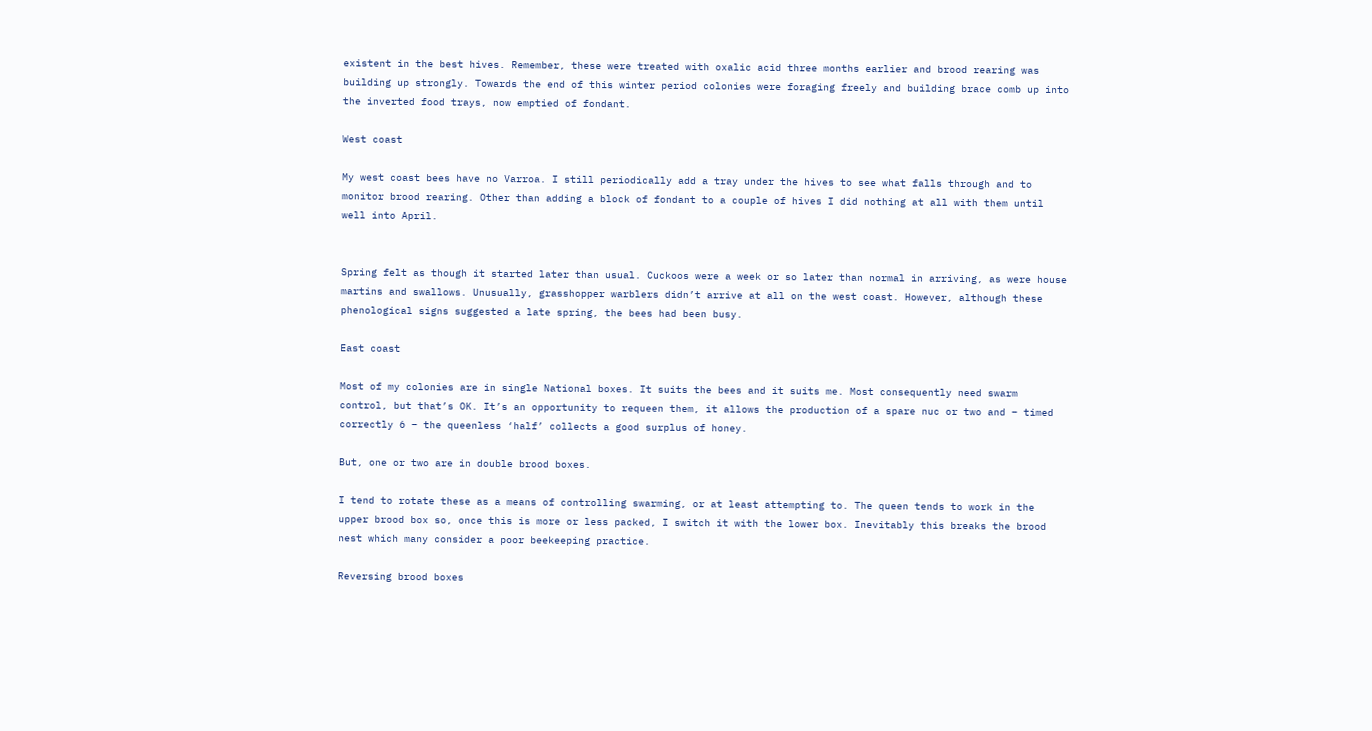existent in the best hives. Remember, these were treated with oxalic acid three months earlier and brood rearing was building up strongly. Towards the end of this winter period colonies were foraging freely and building brace comb up into the inverted food trays, now emptied of fondant.

West coast

My west coast bees have no Varroa. I still periodically add a tray under the hives to see what falls through and to monitor brood rearing. Other than adding a block of fondant to a couple of hives I did nothing at all with them until well into April.


Spring felt as though it started later than usual. Cuckoos were a week or so later than normal in arriving, as were house martins and swallows. Unusually, grasshopper warblers didn’t arrive at all on the west coast. However, although these phenological signs suggested a late spring, the bees had been busy.

East coast

Most of my colonies are in single National boxes. It suits the bees and it suits me. Most consequently need swarm control, but that’s OK. It’s an opportunity to requeen them, it allows the production of a spare nuc or two and – timed correctly 6 – the queenless ‘half’ collects a good surplus of honey.

But, one or two are in double brood boxes.

I tend to rotate these as a means of controlling swarming, or at least attempting to. The queen tends to work in the upper brood box so, once this is more or less packed, I switch it with the lower box. Inevitably this breaks the brood nest which many consider a poor beekeeping practice.

Reversing brood boxes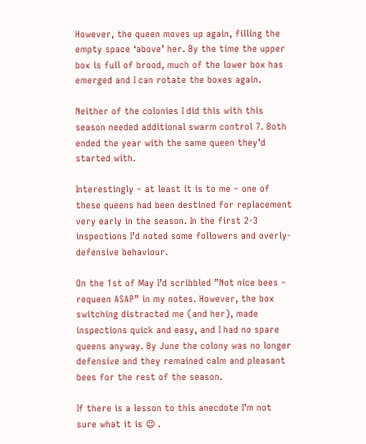However, the queen moves up again, filling the empty space ‘above’ her. By the time the upper box is full of brood, much of the lower box has emerged and I can rotate the boxes again.

Neither of the colonies I did this with this season needed additional swarm control 7. Both ended the year with the same queen they’d started with.

Interestingly – at least it is to me – one of these queens had been destined for replacement very early in the season. In the first 2-3 inspections I’d noted some followers and overly-defensive behaviour.

On the 1st of May I’d scribbled ”Not nice bees – requeen ASAP” in my notes. However, the box switching distracted me (and her), made inspections quick and easy, and I had no spare queens anyway. By June the colony was no longer defensive and they remained calm and pleasant bees for the rest of the season.

If there is a lesson to this anecdote I’m not sure what it is 😉 .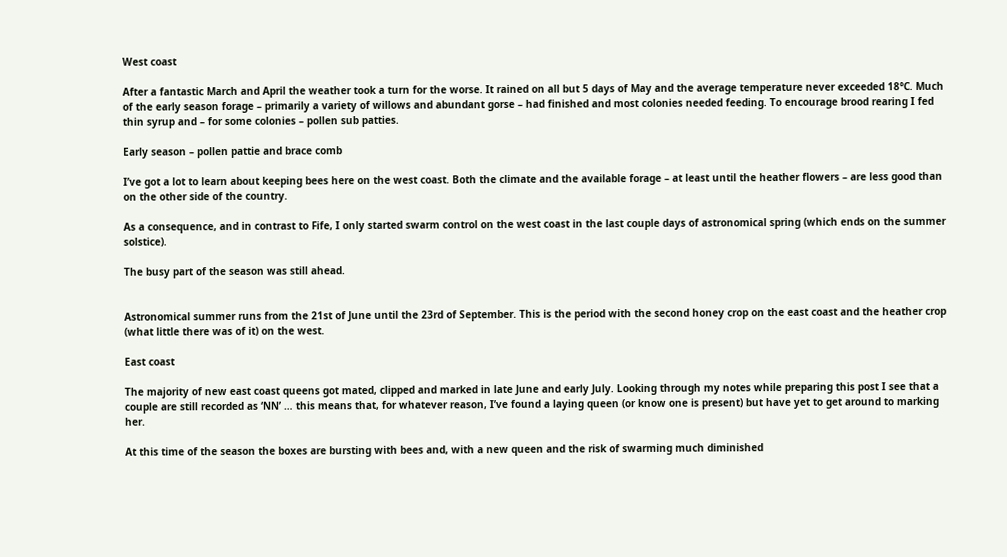West coast

After a fantastic March and April the weather took a turn for the worse. It rained on all but 5 days of May and the average temperature never exceeded 18°C. Much of the early season forage – primarily a variety of willows and abundant gorse – had finished and most colonies needed feeding. To encourage brood rearing I fed thin syrup and – for some colonies – pollen sub patties.

Early season – pollen pattie and brace comb

I’ve got a lot to learn about keeping bees here on the west coast. Both the climate and the available forage – at least until the heather flowers – are less good than on the other side of the country.

As a consequence, and in contrast to Fife, I only started swarm control on the west coast in the last couple days of astronomical spring (which ends on the summer solstice).

The busy part of the season was still ahead.


Astronomical summer runs from the 21st of June until the 23rd of September. This is the period with the second honey crop on the east coast and the heather crop (what little there was of it) on the west.

East coast

The majority of new east coast queens got mated, clipped and marked in late June and early July. Looking through my notes while preparing this post I see that a couple are still recorded as ‘NN’ … this means that, for whatever reason, I’ve found a laying queen (or know one is present) but have yet to get around to marking her.

At this time of the season the boxes are bursting with bees and, with a new queen and the risk of swarming much diminished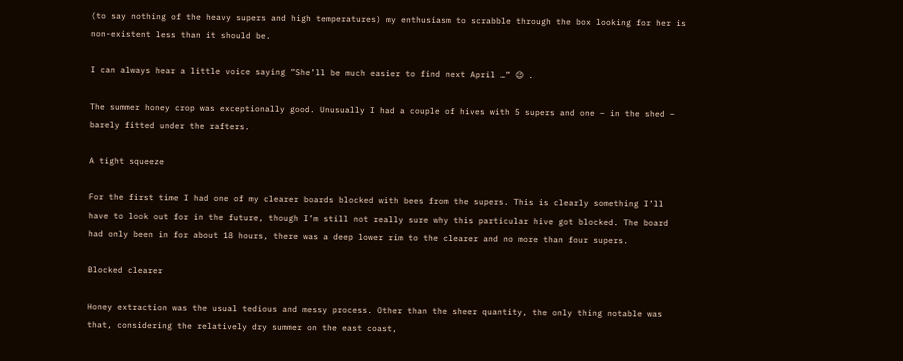(to say nothing of the heavy supers and high temperatures) my enthusiasm to scrabble through the box looking for her is non-existent less than it should be.

I can always hear a little voice saying ”She’ll be much easier to find next April …” 😉 .

The summer honey crop was exceptionally good. Unusually I had a couple of hives with 5 supers and one – in the shed – barely fitted under the rafters.

A tight squeeze

For the first time I had one of my clearer boards blocked with bees from the supers. This is clearly something I’ll have to look out for in the future, though I’m still not really sure why this particular hive got blocked. The board had only been in for about 18 hours, there was a deep lower rim to the clearer and no more than four supers.

Blocked clearer

Honey extraction was the usual tedious and messy process. Other than the sheer quantity, the only thing notable was that, considering the relatively dry summer on the east coast,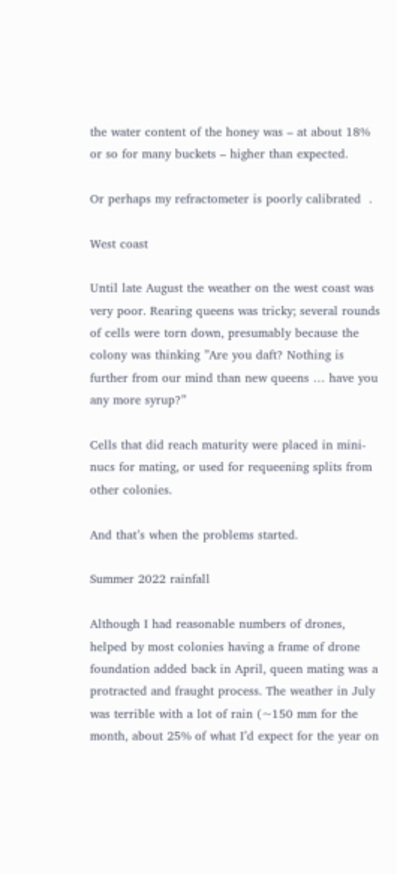the water content of the honey was – at about 18% or so for many buckets – higher than expected.

Or perhaps my refractometer is poorly calibrated  .

West coast

Until late August the weather on the west coast was very poor. Rearing queens was tricky; several rounds of cells were torn down, presumably because the colony was thinking ”Are you daft? Nothing is further from our mind than new queens … have you any more syrup?”

Cells that did reach maturity were placed in mini-nucs for mating, or used for requeening splits from other colonies.

And that’s when the problems started.

Summer 2022 rainfall

Although I had reasonable numbers of drones, helped by most colonies having a frame of drone foundation added back in April, queen mating was a protracted and fraught process. The weather in July was terrible with a lot of rain (~150 mm for the month, about 25% of what I’d expect for the year on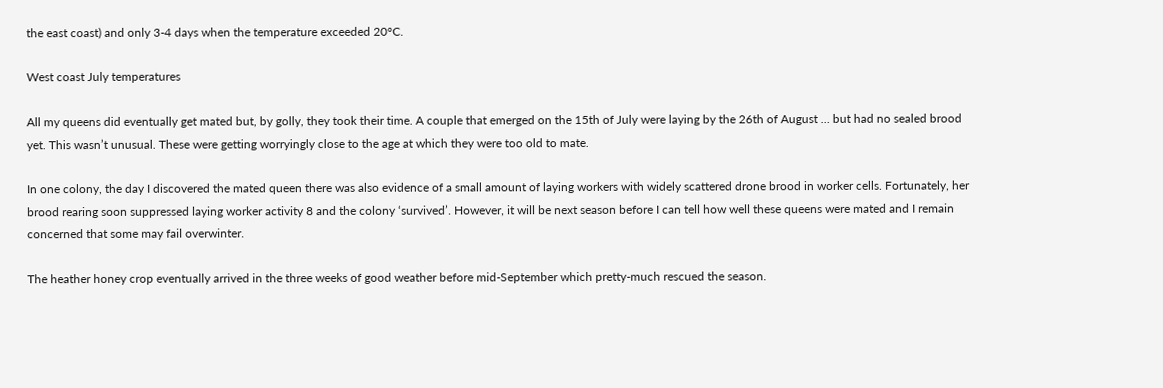the east coast) and only 3-4 days when the temperature exceeded 20°C.

West coast July temperatures

All my queens did eventually get mated but, by golly, they took their time. A couple that emerged on the 15th of July were laying by the 26th of August … but had no sealed brood yet. This wasn’t unusual. These were getting worryingly close to the age at which they were too old to mate.

In one colony, the day I discovered the mated queen there was also evidence of a small amount of laying workers with widely scattered drone brood in worker cells. Fortunately, her brood rearing soon suppressed laying worker activity 8 and the colony ‘survived’. However, it will be next season before I can tell how well these queens were mated and I remain concerned that some may fail overwinter.

The heather honey crop eventually arrived in the three weeks of good weather before mid-September which pretty-much rescued the season.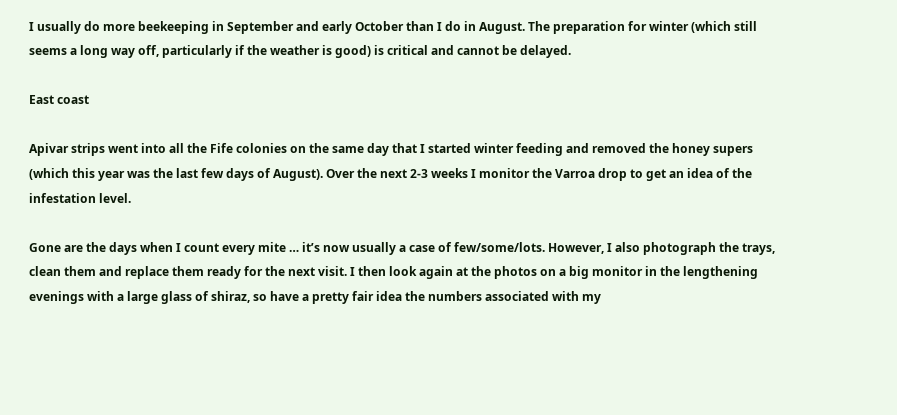I usually do more beekeeping in September and early October than I do in August. The preparation for winter (which still seems a long way off, particularly if the weather is good) is critical and cannot be delayed.

East coast

Apivar strips went into all the Fife colonies on the same day that I started winter feeding and removed the honey supers (which this year was the last few days of August). Over the next 2-3 weeks I monitor the Varroa drop to get an idea of the infestation level.

Gone are the days when I count every mite … it’s now usually a case of few/some/lots. However, I also photograph the trays, clean them and replace them ready for the next visit. I then look again at the photos on a big monitor in the lengthening evenings with a large glass of shiraz, so have a pretty fair idea the numbers associated with my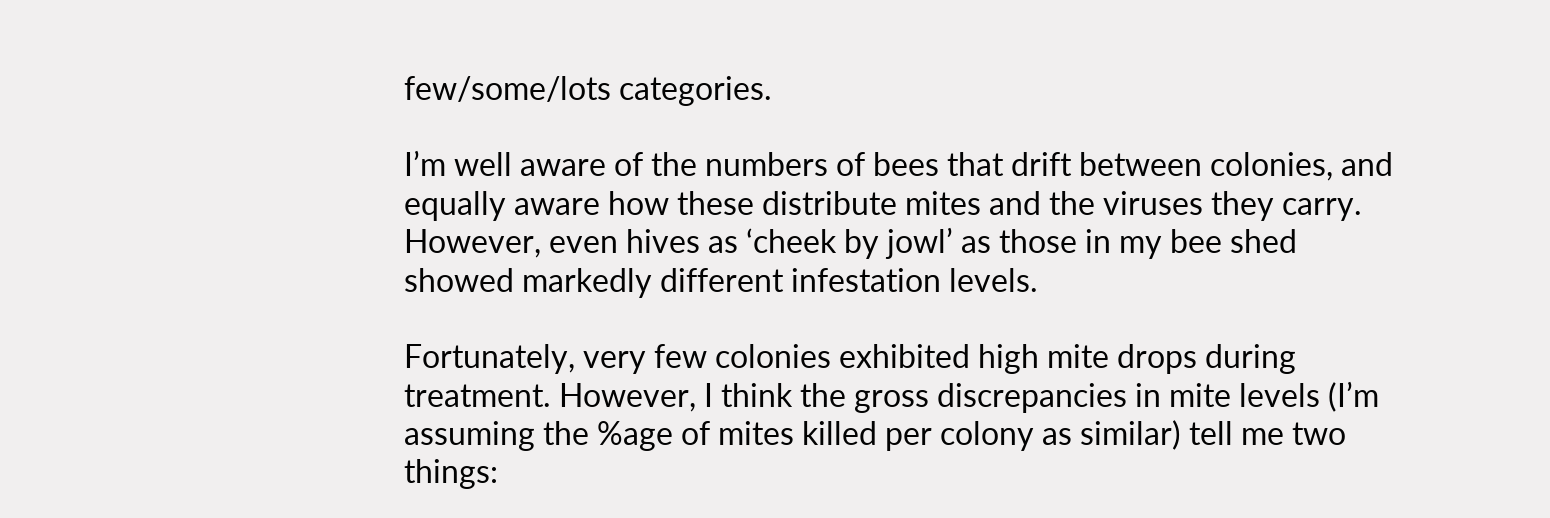few/some/lots categories.

I’m well aware of the numbers of bees that drift between colonies, and equally aware how these distribute mites and the viruses they carry. However, even hives as ‘cheek by jowl’ as those in my bee shed showed markedly different infestation levels.

Fortunately, very few colonies exhibited high mite drops during treatment. However, I think the gross discrepancies in mite levels (I’m assuming the %age of mites killed per colony as similar) tell me two things: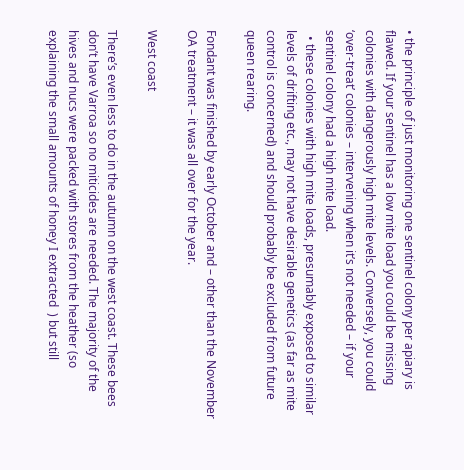• the principle of just monitoring one sentinel colony per apiary is flawed. If your sentinel has a low mite load you could be missing colonies with dangerously high mite levels. Conversely, you could ‘over-treat’ colonies – intervening when it’s not needed – if your sentinel colony had a high mite load.
  • these colonies with high mite loads, presumably exposed to similar levels of drifting etc., may not have desirable genetics (as far as mite control is concerned) and should probably be excluded from future queen rearing.

Fondant was finished by early October and – other than the November OA treatment – it was all over for the year.

West coast

There’s even less to do in the autumn on the west coast. These bees don’t have Varroa so no miticides are needed. The majority of the hives and nucs were packed with stores from the heather (so explaining the small amounts of honey I extracted  ) but still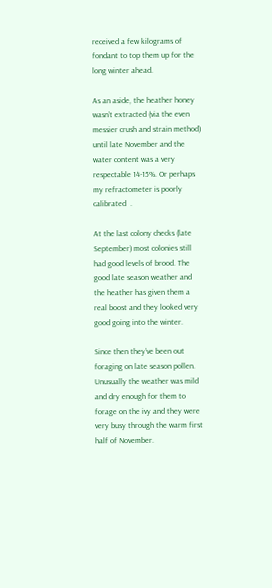received a few kilograms of fondant to top them up for the long winter ahead.

As an aside, the heather honey wasn’t extracted (via the even messier crush and strain method) until late November and the water content was a very respectable 14-15%. Or perhaps my refractometer is poorly calibrated  .

At the last colony checks (late September) most colonies still had good levels of brood. The good late season weather and the heather has given them a real boost and they looked very good going into the winter.

Since then they’ve been out foraging on late season pollen. Unusually the weather was mild and dry enough for them to forage on the ivy and they were very busy through the warm first half of November.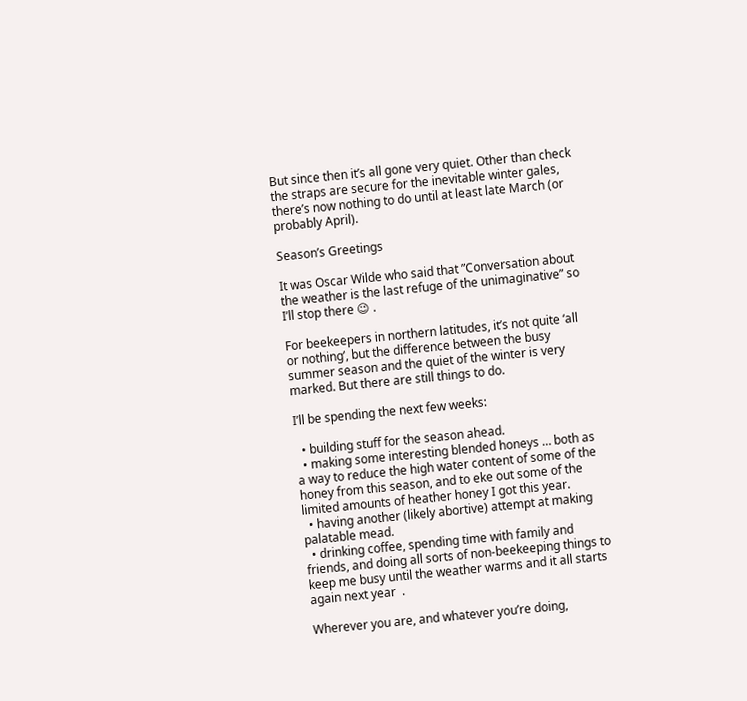But since then it’s all gone very quiet. Other than check the straps are secure for the inevitable winter gales, there’s now nothing to do until at least late March (or probably April).

Season’s Greetings

It was Oscar Wilde who said that ”Conversation about the weather is the last refuge of the unimaginative” so I’ll stop there 😉 .

For beekeepers in northern latitudes, it’s not quite ‘all or nothing’, but the difference between the busy summer season and the quiet of the winter is very marked. But there are still things to do.

I’ll be spending the next few weeks:

  • building stuff for the season ahead.
  • making some interesting blended honeys … both as a way to reduce the high water content of some of the honey from this season, and to eke out some of the limited amounts of heather honey I got this year.
  • having another (likely abortive) attempt at making palatable mead.
  • drinking coffee, spending time with family and friends, and doing all sorts of non-beekeeping things to keep me busy until the weather warms and it all starts again next year  .

Wherever you are, and whatever you’re doing,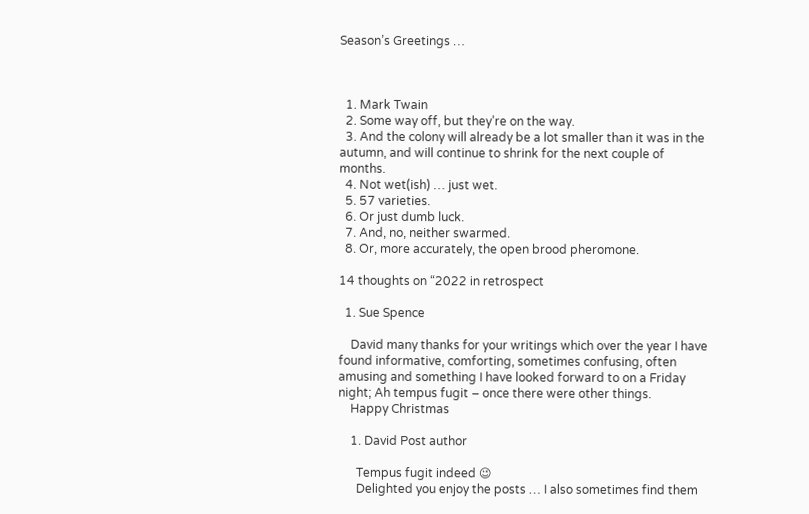Season’s Greetings …



  1. Mark Twain
  2. Some way off, but they’re on the way.
  3. And the colony will already be a lot smaller than it was in the autumn, and will continue to shrink for the next couple of months.
  4. Not wet(ish) … just wet.
  5. 57 varieties.
  6. Or just dumb luck.
  7. And, no, neither swarmed.
  8. Or, more accurately, the open brood pheromone.

14 thoughts on “2022 in retrospect

  1. Sue Spence

    David many thanks for your writings which over the year I have found informative, comforting, sometimes confusing, often amusing and something I have looked forward to on a Friday night; Ah tempus fugit – once there were other things.
    Happy Christmas

    1. David Post author

      Tempus fugit indeed 😉
      Delighted you enjoy the posts … I also sometimes find them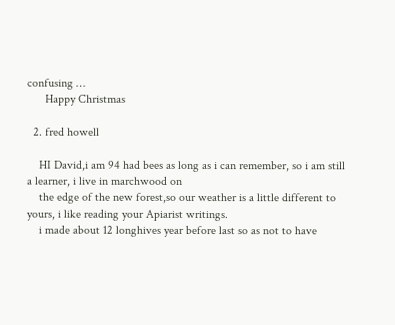confusing …
      Happy Christmas

  2. fred howell

    HI David,i am 94 had bees as long as i can remember, so i am still a learner, i live in marchwood on
    the edge of the new forest,so our weather is a little different to yours, i like reading your Apiarist writings.
    i made about 12 longhives year before last so as not to have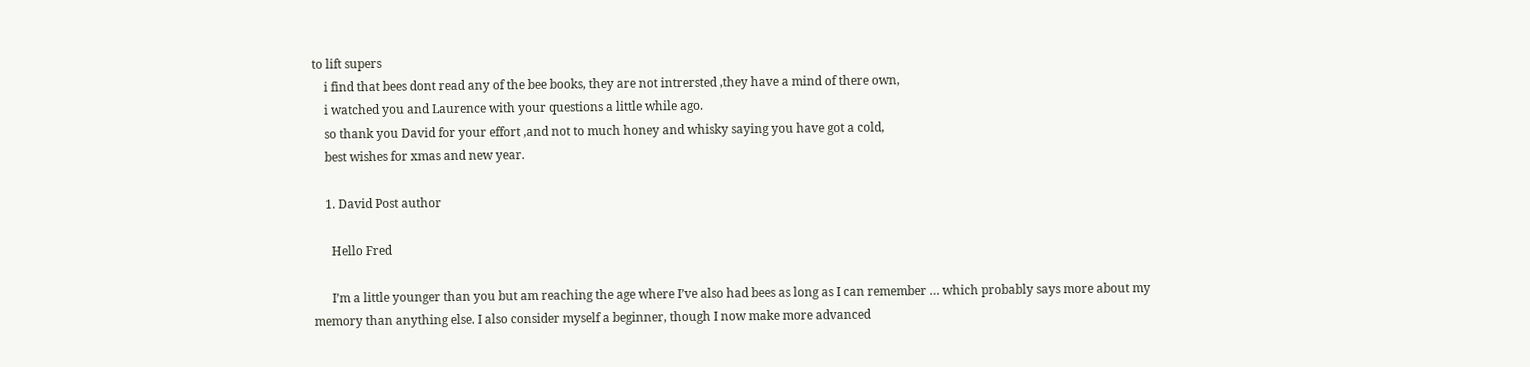to lift supers
    i find that bees dont read any of the bee books, they are not intrersted ,they have a mind of there own,
    i watched you and Laurence with your questions a little while ago.
    so thank you David for your effort ,and not to much honey and whisky saying you have got a cold,
    best wishes for xmas and new year.

    1. David Post author

      Hello Fred

      I’m a little younger than you but am reaching the age where I’ve also had bees as long as I can remember … which probably says more about my memory than anything else. I also consider myself a beginner, though I now make more advanced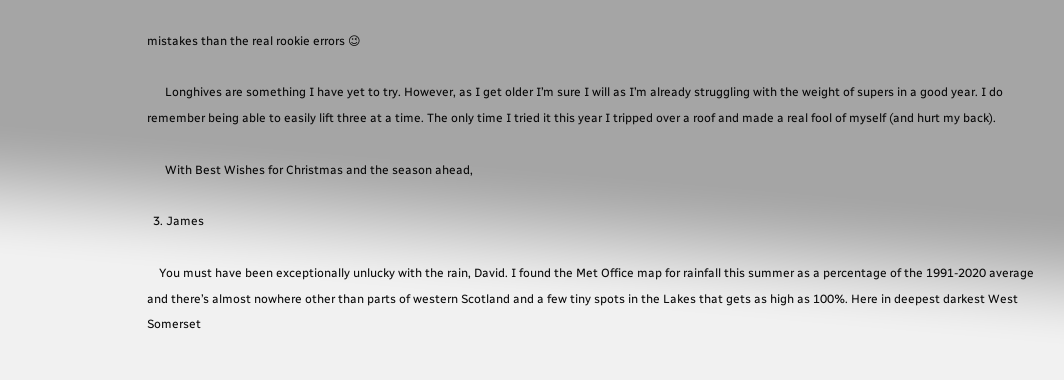mistakes than the real rookie errors 😉

      Longhives are something I have yet to try. However, as I get older I’m sure I will as I’m already struggling with the weight of supers in a good year. I do remember being able to easily lift three at a time. The only time I tried it this year I tripped over a roof and made a real fool of myself (and hurt my back).

      With Best Wishes for Christmas and the season ahead,

  3. James

    You must have been exceptionally unlucky with the rain, David. I found the Met Office map for rainfall this summer as a percentage of the 1991-2020 average and there’s almost nowhere other than parts of western Scotland and a few tiny spots in the Lakes that gets as high as 100%. Here in deepest darkest West Somerset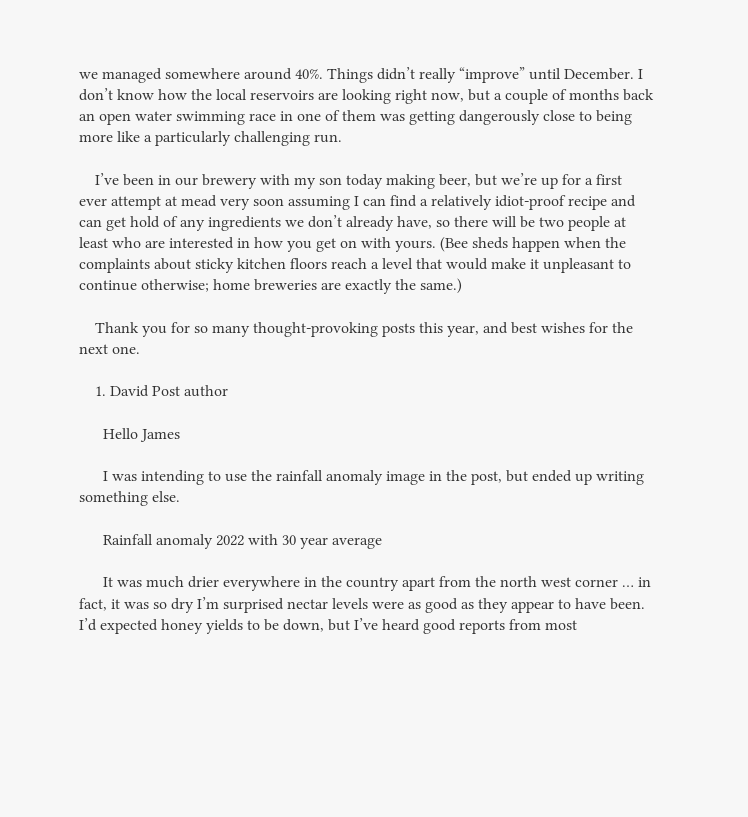we managed somewhere around 40%. Things didn’t really “improve” until December. I don’t know how the local reservoirs are looking right now, but a couple of months back an open water swimming race in one of them was getting dangerously close to being more like a particularly challenging run.

    I’ve been in our brewery with my son today making beer, but we’re up for a first ever attempt at mead very soon assuming I can find a relatively idiot-proof recipe and can get hold of any ingredients we don’t already have, so there will be two people at least who are interested in how you get on with yours. (Bee sheds happen when the complaints about sticky kitchen floors reach a level that would make it unpleasant to continue otherwise; home breweries are exactly the same.)

    Thank you for so many thought-provoking posts this year, and best wishes for the next one.

    1. David Post author

      Hello James

      I was intending to use the rainfall anomaly image in the post, but ended up writing something else.

      Rainfall anomaly 2022 with 30 year average

      It was much drier everywhere in the country apart from the north west corner … in fact, it was so dry I’m surprised nectar levels were as good as they appear to have been. I’d expected honey yields to be down, but I’ve heard good reports from most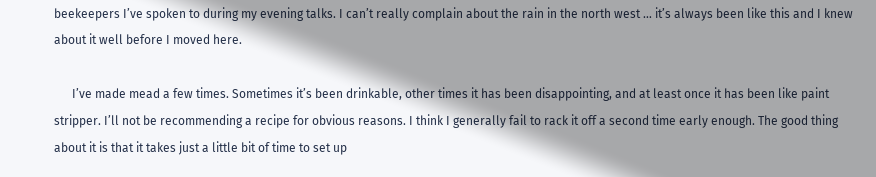beekeepers I’ve spoken to during my evening talks. I can’t really complain about the rain in the north west … it’s always been like this and I knew about it well before I moved here.

      I’ve made mead a few times. Sometimes it’s been drinkable, other times it has been disappointing, and at least once it has been like paint stripper. I’ll not be recommending a recipe for obvious reasons. I think I generally fail to rack it off a second time early enough. The good thing about it is that it takes just a little bit of time to set up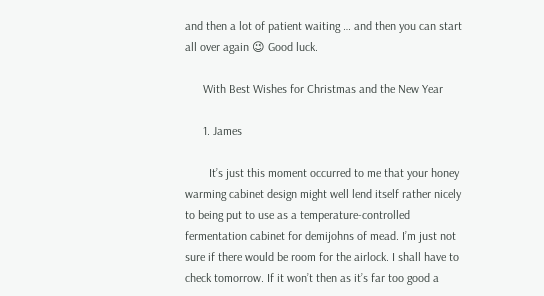and then a lot of patient waiting … and then you can start all over again 😉 Good luck.

      With Best Wishes for Christmas and the New Year

      1. James

        It’s just this moment occurred to me that your honey warming cabinet design might well lend itself rather nicely to being put to use as a temperature-controlled fermentation cabinet for demijohns of mead. I’m just not sure if there would be room for the airlock. I shall have to check tomorrow. If it won’t then as it’s far too good a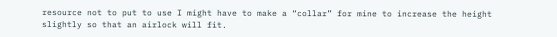resource not to put to use I might have to make a “collar” for mine to increase the height slightly so that an airlock will fit.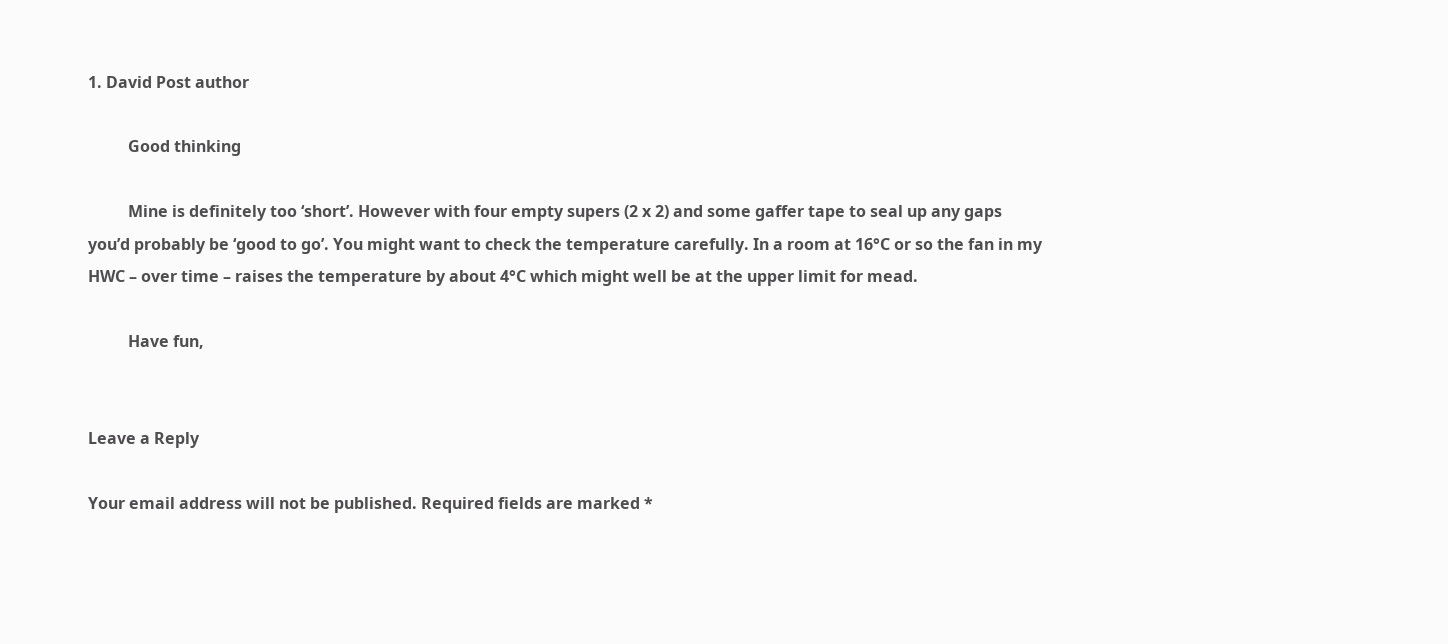1. David Post author

          Good thinking

          Mine is definitely too ‘short’. However with four empty supers (2 x 2) and some gaffer tape to seal up any gaps you’d probably be ‘good to go’. You might want to check the temperature carefully. In a room at 16°C or so the fan in my HWC – over time – raises the temperature by about 4°C which might well be at the upper limit for mead.

          Have fun,


Leave a Reply

Your email address will not be published. Required fields are marked *